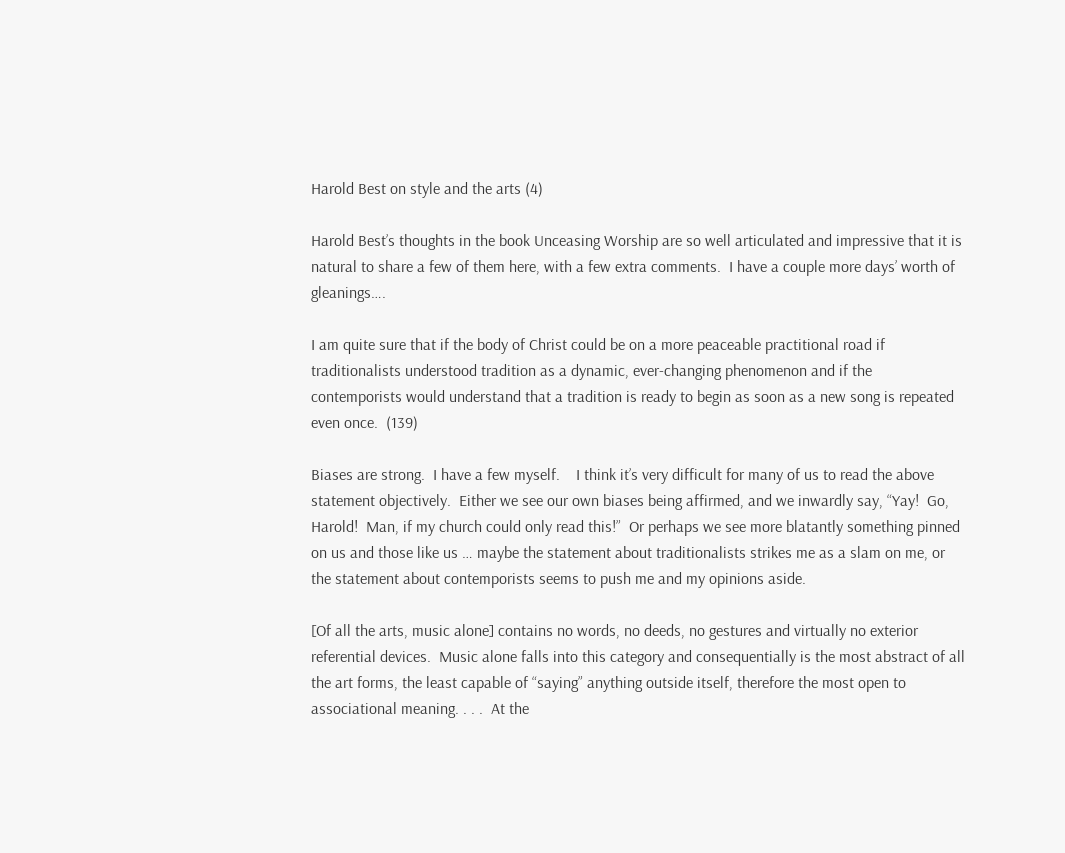Harold Best on style and the arts (4)

Harold Best’s thoughts in the book Unceasing Worship are so well articulated and impressive that it is natural to share a few of them here, with a few extra comments.  I have a couple more days’ worth of gleanings….

I am quite sure that if the body of Christ could be on a more peaceable practitional road if traditionalists understood tradition as a dynamic, ever-changing phenomenon and if the contemporists would understand that a tradition is ready to begin as soon as a new song is repeated even once.  (139)

Biases are strong.  I have a few myself.    I think it’s very difficult for many of us to read the above statement objectively.  Either we see our own biases being affirmed, and we inwardly say, “Yay!  Go, Harold!  Man, if my church could only read this!”  Or perhaps we see more blatantly something pinned on us and those like us … maybe the statement about traditionalists strikes me as a slam on me, or the statement about contemporists seems to push me and my opinions aside.

[Of all the arts, music alone] contains no words, no deeds, no gestures and virtually no exterior referential devices.  Music alone falls into this category and consequentially is the most abstract of all the art forms, the least capable of “saying” anything outside itself, therefore the most open to associational meaning. . . .  At the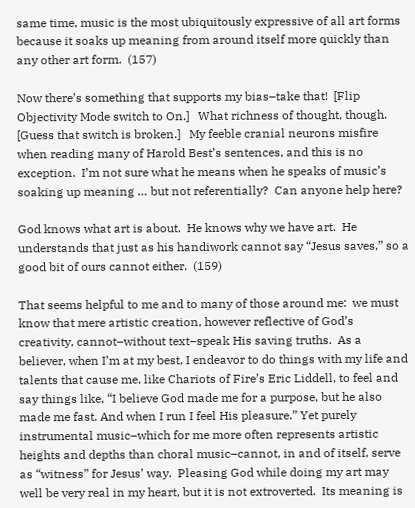same time, music is the most ubiquitously expressive of all art forms because it soaks up meaning from around itself more quickly than any other art form.  (157)

Now there’s something that supports my bias–take that!  [Flip Objectivity Mode switch to On.]   What richness of thought, though.  [Guess that switch is broken.]   My feeble cranial neurons misfire when reading many of Harold Best’s sentences, and this is no exception.  I’m not sure what he means when he speaks of music’s soaking up meaning … but not referentially?  Can anyone help here?

God knows what art is about.  He knows why we have art.  He understands that just as his handiwork cannot say “Jesus saves,” so a good bit of ours cannot either.  (159)

That seems helpful to me and to many of those around me:  we must know that mere artistic creation, however reflective of God’s creativity, cannot–without text–speak His saving truths.  As a believer, when I’m at my best, I endeavor to do things with my life and talents that cause me, like Chariots of Fire’s Eric Liddell, to feel and say things like, “I believe God made me for a purpose, but he also made me fast. And when I run I feel His pleasure.” Yet purely instrumental music–which for me more often represents artistic heights and depths than choral music–cannot, in and of itself, serve as “witness” for Jesus’ way.  Pleasing God while doing my art may well be very real in my heart, but it is not extroverted.  Its meaning is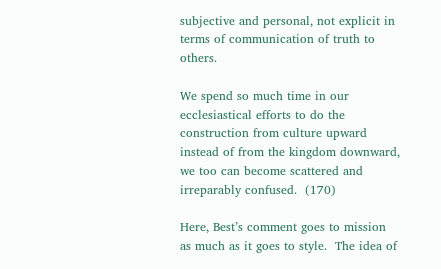subjective and personal, not explicit in terms of communication of truth to others.

We spend so much time in our ecclesiastical efforts to do the construction from culture upward instead of from the kingdom downward, we too can become scattered and irreparably confused.  (170)

Here, Best’s comment goes to mission as much as it goes to style.  The idea of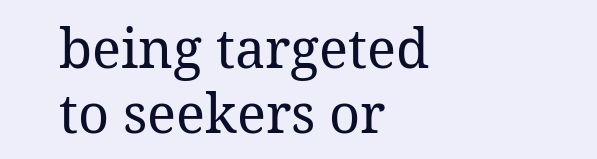being targeted to seekers or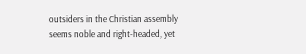outsiders in the Christian assembly seems noble and right-headed, yet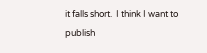it falls short.  I think I want to publish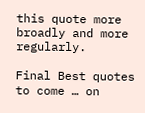this quote more broadly and more regularly.

Final Best quotes to come … on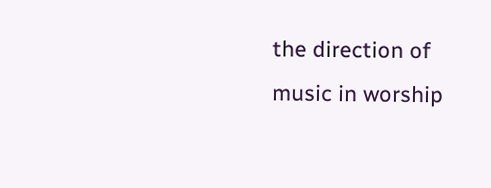the direction of music in worship